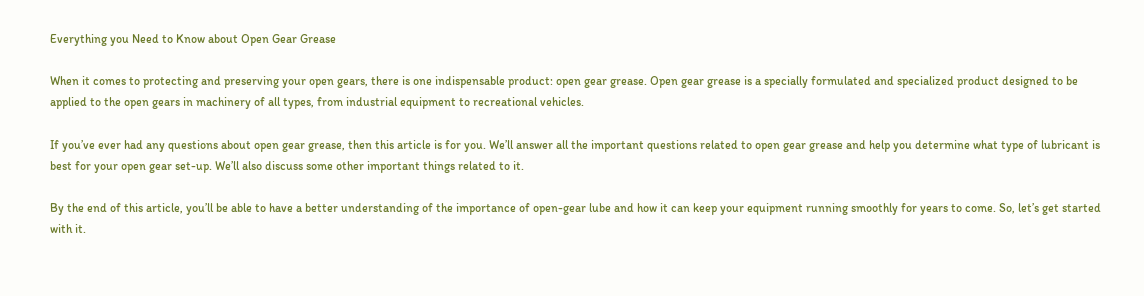Everything you Need to Know about Open Gear Grease

When it comes to protecting and preserving your open gears, there is one indispensable product: open gear grease. Open gear grease is a specially formulated and specialized product designed to be applied to the open gears in machinery of all types, from industrial equipment to recreational vehicles.

If you’ve ever had any questions about open gear grease, then this article is for you. We’ll answer all the important questions related to open gear grease and help you determine what type of lubricant is best for your open gear set-up. We’ll also discuss some other important things related to it.

By the end of this article, you’ll be able to have a better understanding of the importance of open-gear lube and how it can keep your equipment running smoothly for years to come. So, let’s get started with it.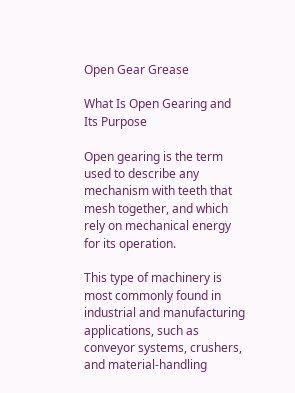Open Gear Grease

What Is Open Gearing and Its Purpose

Open gearing is the term used to describe any mechanism with teeth that mesh together, and which rely on mechanical energy for its operation.

This type of machinery is most commonly found in industrial and manufacturing applications, such as conveyor systems, crushers, and material-handling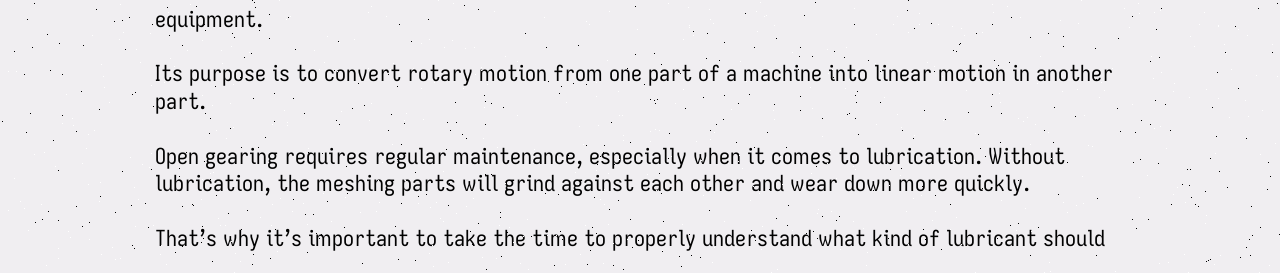equipment.

Its purpose is to convert rotary motion from one part of a machine into linear motion in another part.

Open gearing requires regular maintenance, especially when it comes to lubrication. Without lubrication, the meshing parts will grind against each other and wear down more quickly.

That’s why it’s important to take the time to properly understand what kind of lubricant should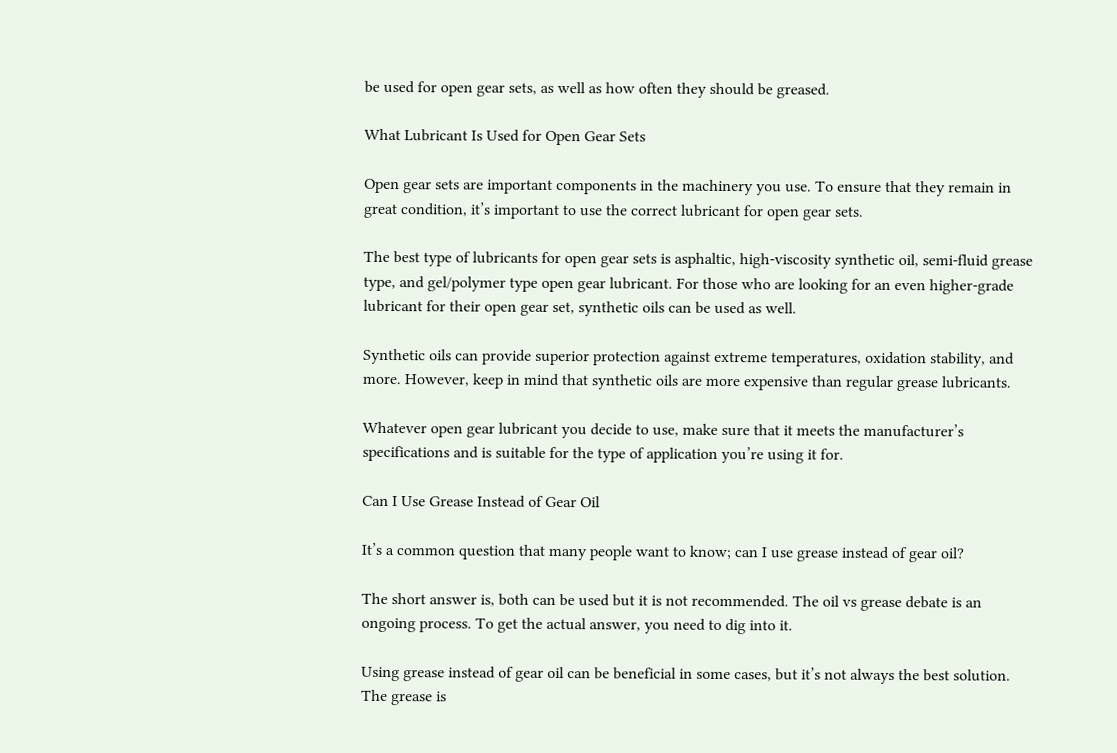be used for open gear sets, as well as how often they should be greased.

What Lubricant Is Used for Open Gear Sets

Open gear sets are important components in the machinery you use. To ensure that they remain in great condition, it’s important to use the correct lubricant for open gear sets.

The best type of lubricants for open gear sets is asphaltic, high-viscosity synthetic oil, semi-fluid grease type, and gel/polymer type open gear lubricant. For those who are looking for an even higher-grade lubricant for their open gear set, synthetic oils can be used as well.

Synthetic oils can provide superior protection against extreme temperatures, oxidation stability, and more. However, keep in mind that synthetic oils are more expensive than regular grease lubricants.

Whatever open gear lubricant you decide to use, make sure that it meets the manufacturer’s specifications and is suitable for the type of application you’re using it for.

Can I Use Grease Instead of Gear Oil

It’s a common question that many people want to know; can I use grease instead of gear oil?

The short answer is, both can be used but it is not recommended. The oil vs grease debate is an ongoing process. To get the actual answer, you need to dig into it.

Using grease instead of gear oil can be beneficial in some cases, but it’s not always the best solution. The grease is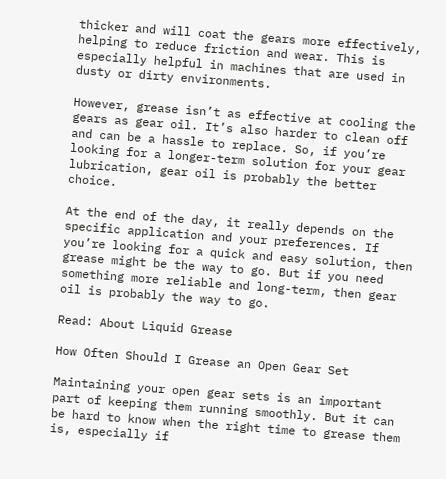thicker and will coat the gears more effectively, helping to reduce friction and wear. This is especially helpful in machines that are used in dusty or dirty environments.

However, grease isn’t as effective at cooling the gears as gear oil. It’s also harder to clean off and can be a hassle to replace. So, if you’re looking for a longer-term solution for your gear lubrication, gear oil is probably the better choice.

At the end of the day, it really depends on the specific application and your preferences. If you’re looking for a quick and easy solution, then grease might be the way to go. But if you need something more reliable and long-term, then gear oil is probably the way to go.

Read: About Liquid Grease

How Often Should I Grease an Open Gear Set

Maintaining your open gear sets is an important part of keeping them running smoothly. But it can be hard to know when the right time to grease them is, especially if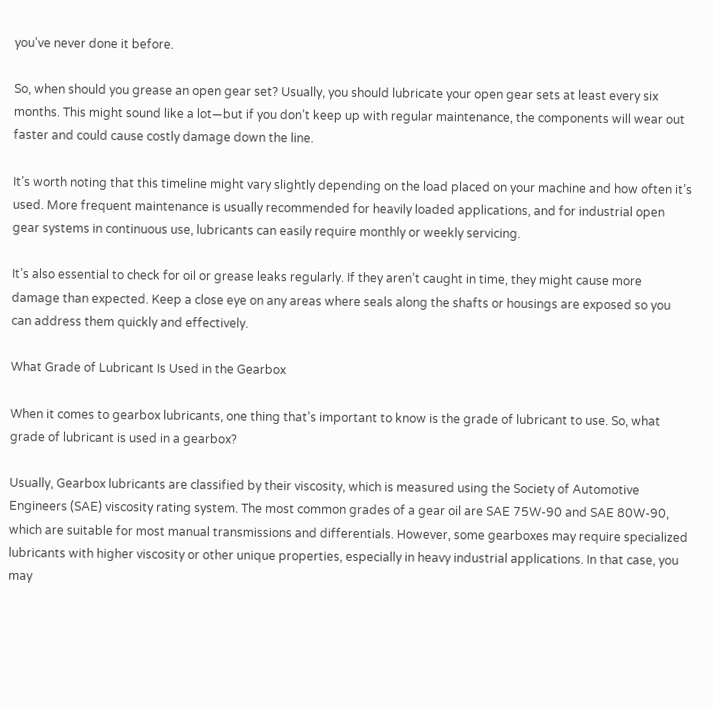you’ve never done it before.

So, when should you grease an open gear set? Usually, you should lubricate your open gear sets at least every six months. This might sound like a lot—but if you don’t keep up with regular maintenance, the components will wear out faster and could cause costly damage down the line.

It’s worth noting that this timeline might vary slightly depending on the load placed on your machine and how often it’s used. More frequent maintenance is usually recommended for heavily loaded applications, and for industrial open gear systems in continuous use, lubricants can easily require monthly or weekly servicing.

It’s also essential to check for oil or grease leaks regularly. If they aren’t caught in time, they might cause more damage than expected. Keep a close eye on any areas where seals along the shafts or housings are exposed so you can address them quickly and effectively.

What Grade of Lubricant Is Used in the Gearbox

When it comes to gearbox lubricants, one thing that’s important to know is the grade of lubricant to use. So, what grade of lubricant is used in a gearbox?

Usually, Gearbox lubricants are classified by their viscosity, which is measured using the Society of Automotive Engineers (SAE) viscosity rating system. The most common grades of a gear oil are SAE 75W-90 and SAE 80W-90, which are suitable for most manual transmissions and differentials. However, some gearboxes may require specialized lubricants with higher viscosity or other unique properties, especially in heavy industrial applications. In that case, you may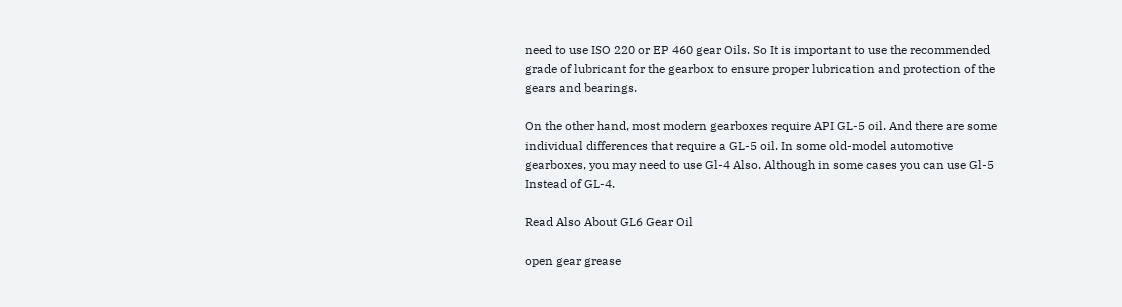need to use ISO 220 or EP 460 gear Oils. So It is important to use the recommended grade of lubricant for the gearbox to ensure proper lubrication and protection of the gears and bearings.

On the other hand, most modern gearboxes require API GL-5 oil. And there are some individual differences that require a GL-5 oil. In some old-model automotive gearboxes, you may need to use Gl-4 Also. Although in some cases you can use Gl-5 Instead of GL-4.

Read Also About GL6 Gear Oil

open gear grease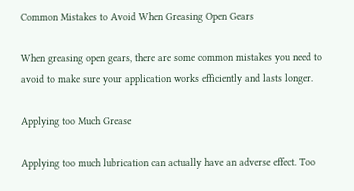Common Mistakes to Avoid When Greasing Open Gears

When greasing open gears, there are some common mistakes you need to avoid to make sure your application works efficiently and lasts longer.

Applying too Much Grease

Applying too much lubrication can actually have an adverse effect. Too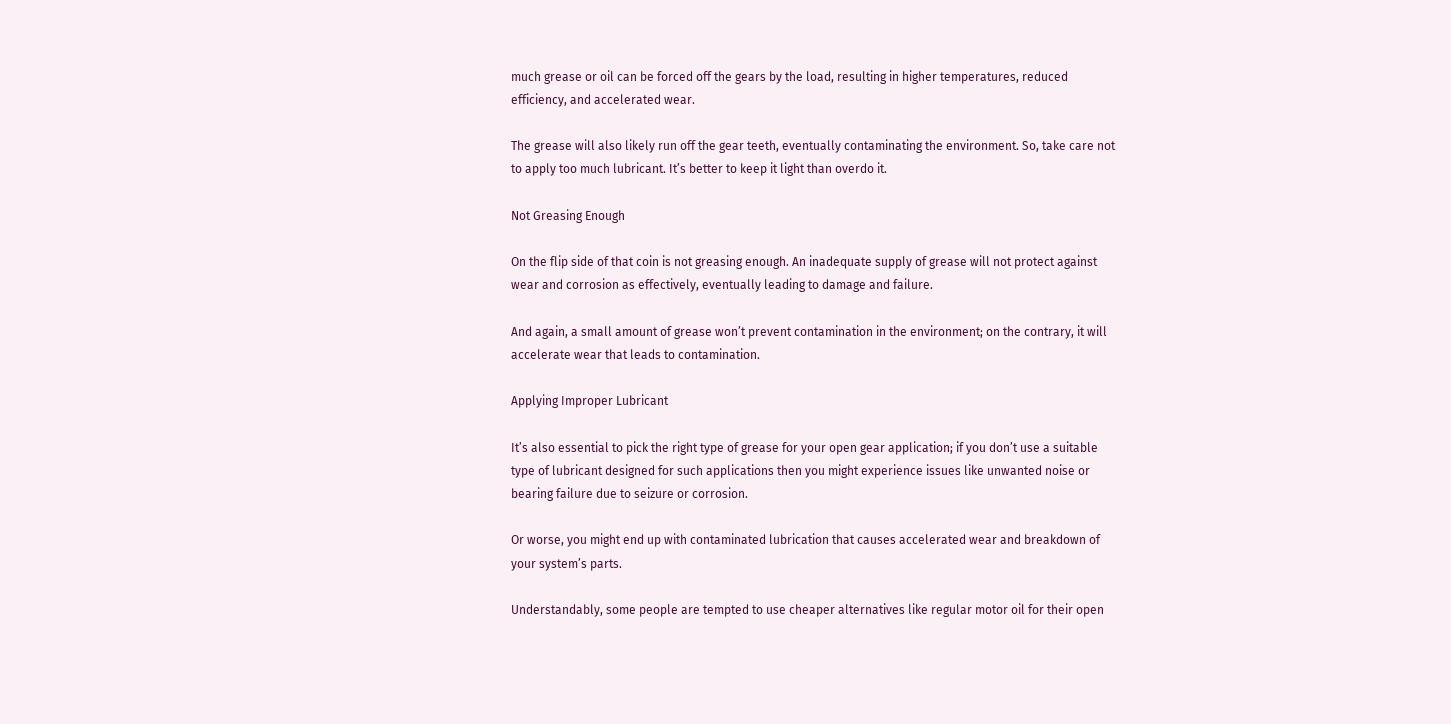much grease or oil can be forced off the gears by the load, resulting in higher temperatures, reduced efficiency, and accelerated wear.

The grease will also likely run off the gear teeth, eventually contaminating the environment. So, take care not to apply too much lubricant. It’s better to keep it light than overdo it.

Not Greasing Enough

On the flip side of that coin is not greasing enough. An inadequate supply of grease will not protect against wear and corrosion as effectively, eventually leading to damage and failure.

And again, a small amount of grease won’t prevent contamination in the environment; on the contrary, it will accelerate wear that leads to contamination.

Applying Improper Lubricant

It’s also essential to pick the right type of grease for your open gear application; if you don’t use a suitable type of lubricant designed for such applications then you might experience issues like unwanted noise or bearing failure due to seizure or corrosion.

Or worse, you might end up with contaminated lubrication that causes accelerated wear and breakdown of your system’s parts.

Understandably, some people are tempted to use cheaper alternatives like regular motor oil for their open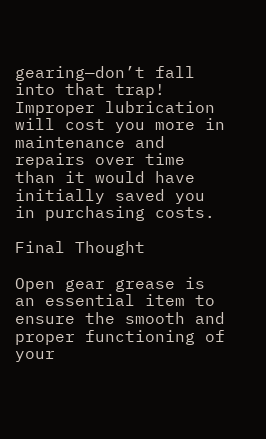gearing—don’t fall into that trap! Improper lubrication will cost you more in maintenance and repairs over time than it would have initially saved you in purchasing costs.

Final Thought

Open gear grease is an essential item to ensure the smooth and proper functioning of your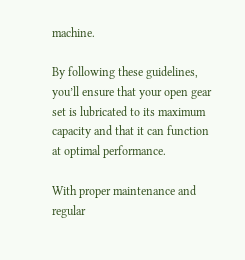machine.

By following these guidelines, you’ll ensure that your open gear set is lubricated to its maximum capacity and that it can function at optimal performance.

With proper maintenance and regular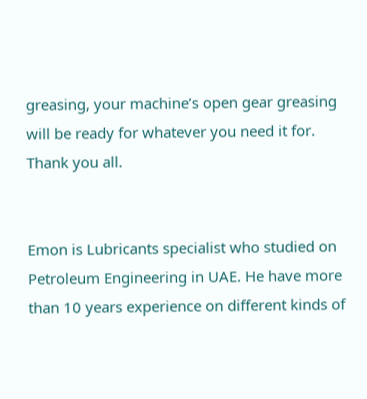greasing, your machine’s open gear greasing will be ready for whatever you need it for. Thank you all.


Emon is Lubricants specialist who studied on Petroleum Engineering in UAE. He have more than 10 years experience on different kinds of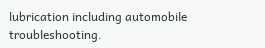lubrication including automobile troubleshooting.